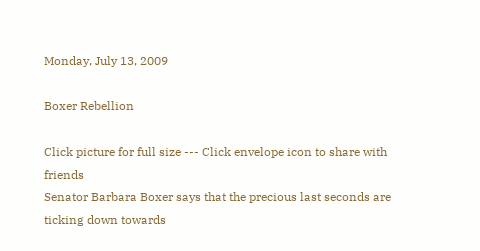Monday, July 13, 2009

Boxer Rebellion

Click picture for full size --- Click envelope icon to share with friends
Senator Barbara Boxer says that the precious last seconds are ticking down towards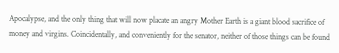Apocalypse, and the only thing that will now placate an angry Mother Earth is a giant blood sacrifice of money and virgins. Coincidentally, and conveniently for the senator, neither of those things can be found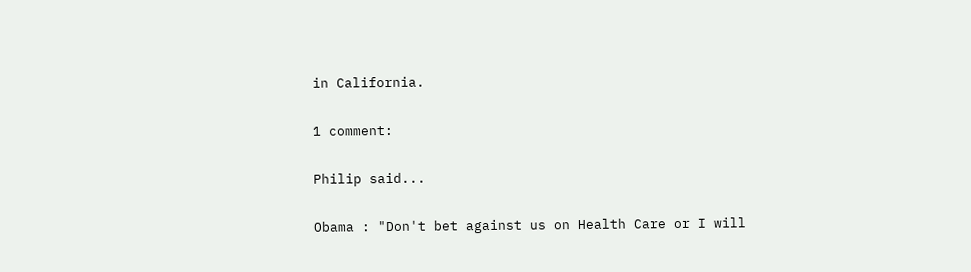in California.

1 comment:

Philip said...

Obama : "Don't bet against us on Health Care or I will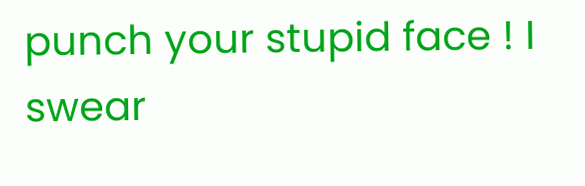punch your stupid face ! I swear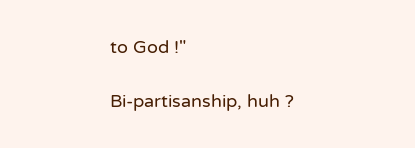to God !"

Bi-partisanship, huh ?